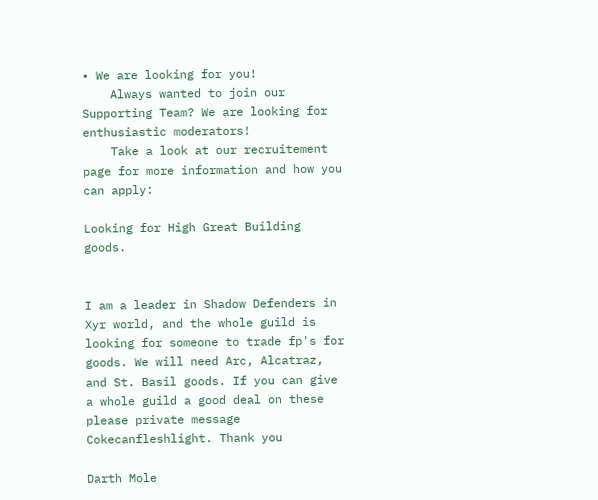• We are looking for you!
    Always wanted to join our Supporting Team? We are looking for enthusiastic moderators!
    Take a look at our recruitement page for more information and how you can apply:

Looking for High Great Building goods.


I am a leader in Shadow Defenders in Xyr world, and the whole guild is looking for someone to trade fp's for goods. We will need Arc, Alcatraz, and St. Basil goods. If you can give a whole guild a good deal on these please private message Cokecanfleshlight. Thank you

Darth Mole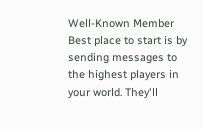Well-Known Member
Best place to start is by sending messages to the highest players in your world. They'll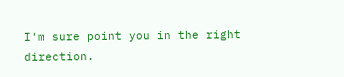I'm sure point you in the right direction.